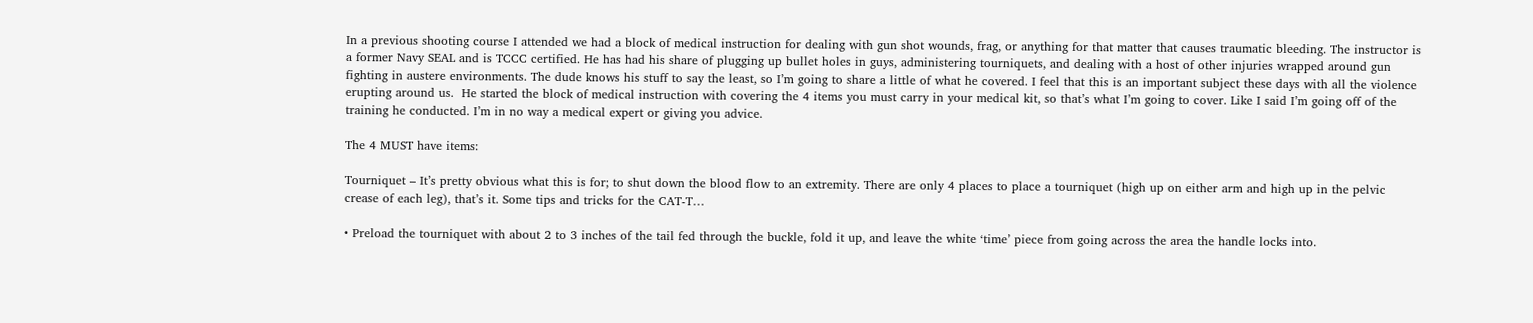In a previous shooting course I attended we had a block of medical instruction for dealing with gun shot wounds, frag, or anything for that matter that causes traumatic bleeding. The instructor is a former Navy SEAL and is TCCC certified. He has had his share of plugging up bullet holes in guys, administering tourniquets, and dealing with a host of other injuries wrapped around gun fighting in austere environments. The dude knows his stuff to say the least, so I’m going to share a little of what he covered. I feel that this is an important subject these days with all the violence erupting around us.  He started the block of medical instruction with covering the 4 items you must carry in your medical kit, so that’s what I’m going to cover. Like I said I’m going off of the training he conducted. I’m in no way a medical expert or giving you advice.

The 4 MUST have items:

Tourniquet – It’s pretty obvious what this is for; to shut down the blood flow to an extremity. There are only 4 places to place a tourniquet (high up on either arm and high up in the pelvic crease of each leg), that’s it. Some tips and tricks for the CAT-T…

• Preload the tourniquet with about 2 to 3 inches of the tail fed through the buckle, fold it up, and leave the white ‘time’ piece from going across the area the handle locks into.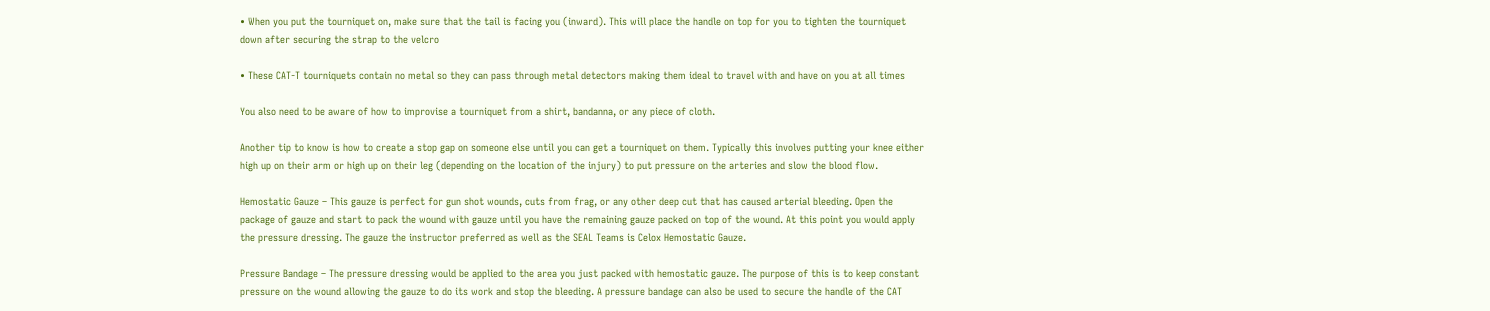• When you put the tourniquet on, make sure that the tail is facing you (inward). This will place the handle on top for you to tighten the tourniquet down after securing the strap to the velcro

• These CAT-T tourniquets contain no metal so they can pass through metal detectors making them ideal to travel with and have on you at all times

You also need to be aware of how to improvise a tourniquet from a shirt, bandanna, or any piece of cloth.

Another tip to know is how to create a stop gap on someone else until you can get a tourniquet on them. Typically this involves putting your knee either high up on their arm or high up on their leg (depending on the location of the injury) to put pressure on the arteries and slow the blood flow.

Hemostatic Gauze – This gauze is perfect for gun shot wounds, cuts from frag, or any other deep cut that has caused arterial bleeding. Open the package of gauze and start to pack the wound with gauze until you have the remaining gauze packed on top of the wound. At this point you would apply the pressure dressing. The gauze the instructor preferred as well as the SEAL Teams is Celox Hemostatic Gauze.

Pressure Bandage – The pressure dressing would be applied to the area you just packed with hemostatic gauze. The purpose of this is to keep constant pressure on the wound allowing the gauze to do its work and stop the bleeding. A pressure bandage can also be used to secure the handle of the CAT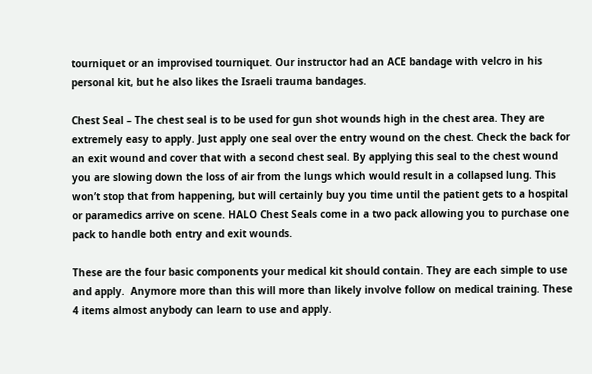tourniquet or an improvised tourniquet. Our instructor had an ACE bandage with velcro in his personal kit, but he also likes the Israeli trauma bandages.

Chest Seal – The chest seal is to be used for gun shot wounds high in the chest area. They are extremely easy to apply. Just apply one seal over the entry wound on the chest. Check the back for an exit wound and cover that with a second chest seal. By applying this seal to the chest wound you are slowing down the loss of air from the lungs which would result in a collapsed lung. This won’t stop that from happening, but will certainly buy you time until the patient gets to a hospital or paramedics arrive on scene. HALO Chest Seals come in a two pack allowing you to purchase one pack to handle both entry and exit wounds.

These are the four basic components your medical kit should contain. They are each simple to use and apply.  Anymore more than this will more than likely involve follow on medical training. These 4 items almost anybody can learn to use and apply.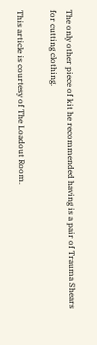The only other piece of kit he recommended having is a pair of Trauma Shears for cutting clothing.

This article is courtesy of The Loadout Room.